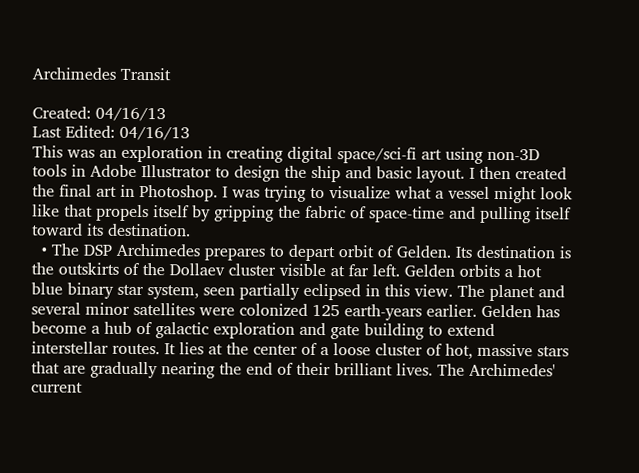Archimedes Transit

Created: 04/16/13
Last Edited: 04/16/13
This was an exploration in creating digital space/sci-fi art using non-3D tools in Adobe Illustrator to design the ship and basic layout. I then created the final art in Photoshop. I was trying to visualize what a vessel might look like that propels itself by gripping the fabric of space-time and pulling itself toward its destination.
  • The DSP Archimedes prepares to depart orbit of Gelden. Its destination is the outskirts of the Dollaev cluster visible at far left. Gelden orbits a hot blue binary star system, seen partially eclipsed in this view. The planet and several minor satellites were colonized 125 earth-years earlier. Gelden has become a hub of galactic exploration and gate building to extend interstellar routes. It lies at the center of a loose cluster of hot, massive stars that are gradually nearing the end of their brilliant lives. The Archimedes' current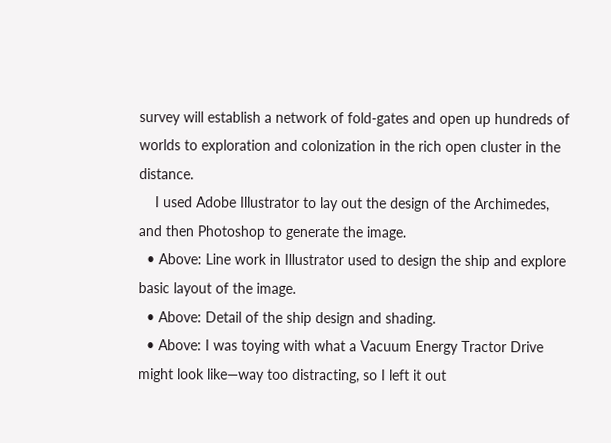survey will establish a network of fold-gates and open up hundreds of worlds to exploration and colonization in the rich open cluster in the distance.
    I used Adobe Illustrator to lay out the design of the Archimedes, and then Photoshop to generate the image.
  • Above: Line work in Illustrator used to design the ship and explore basic layout of the image.
  • Above: Detail of the ship design and shading.
  • Above: I was toying with what a Vacuum Energy Tractor Drive might look like—way too distracting, so I left it out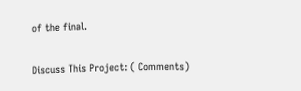of the final.

Discuss This Project: ( Comments)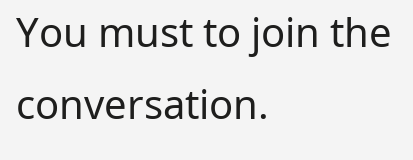You must to join the conversation.